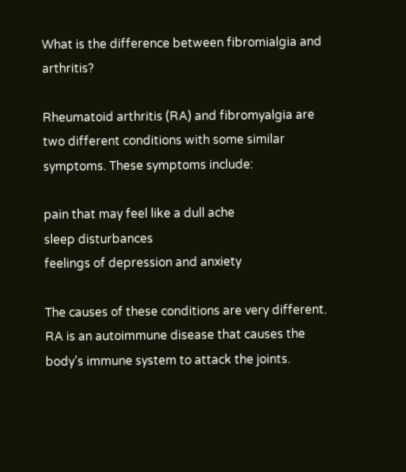What is the difference between fibromialgia and arthritis?

Rheumatoid arthritis (RA) and fibromyalgia are two different conditions with some similar symptoms. These symptoms include:

pain that may feel like a dull ache
sleep disturbances
feelings of depression and anxiety

The causes of these conditions are very different. RA is an autoimmune disease that causes the body’s immune system to attack the joints.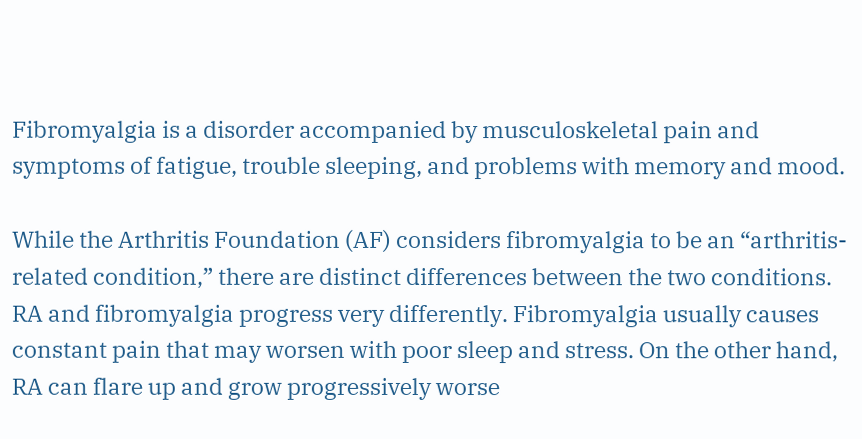Fibromyalgia is a disorder accompanied by musculoskeletal pain and symptoms of fatigue, trouble sleeping, and problems with memory and mood.

While the Arthritis Foundation (AF) considers fibromyalgia to be an “arthritis-related condition,” there are distinct differences between the two conditions. RA and fibromyalgia progress very differently. Fibromyalgia usually causes constant pain that may worsen with poor sleep and stress. On the other hand, RA can flare up and grow progressively worse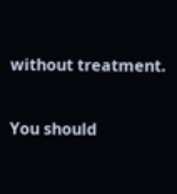without treatment.

You should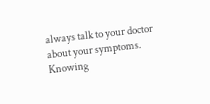always talk to your doctor about your symptoms. Knowing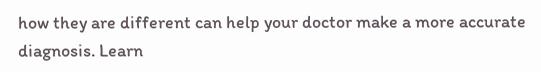how they are different can help your doctor make a more accurate diagnosis. Learn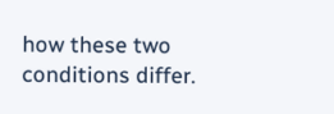how these two conditions differ.